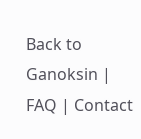Back to Ganoksin | FAQ | Contact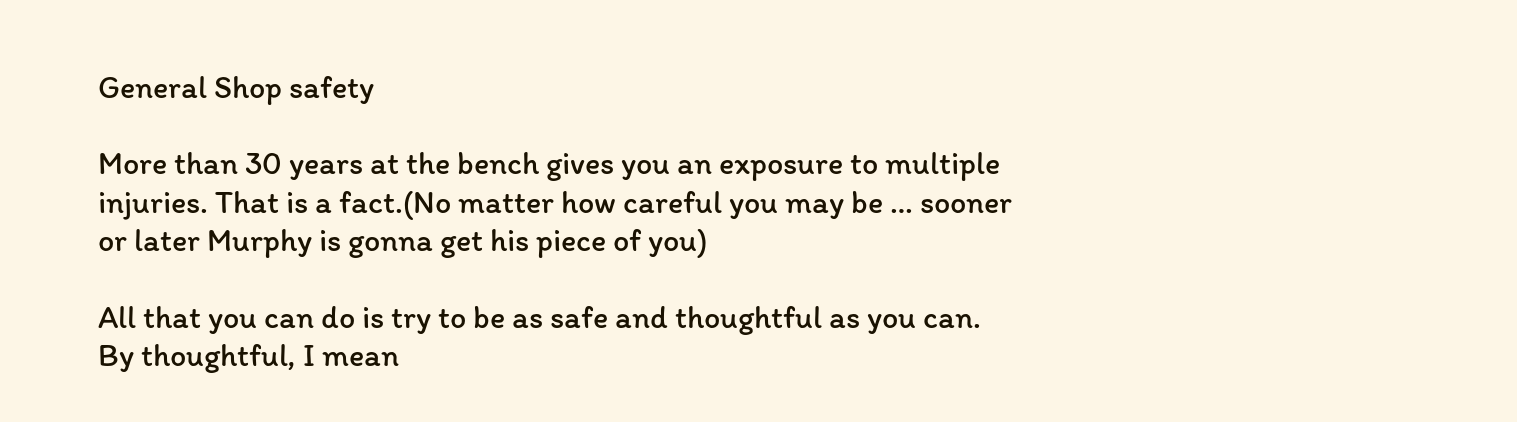General Shop safety

More than 30 years at the bench gives you an exposure to multiple
injuries. That is a fact.(No matter how careful you may be … sooner
or later Murphy is gonna get his piece of you)

All that you can do is try to be as safe and thoughtful as you can.
By thoughtful, I mean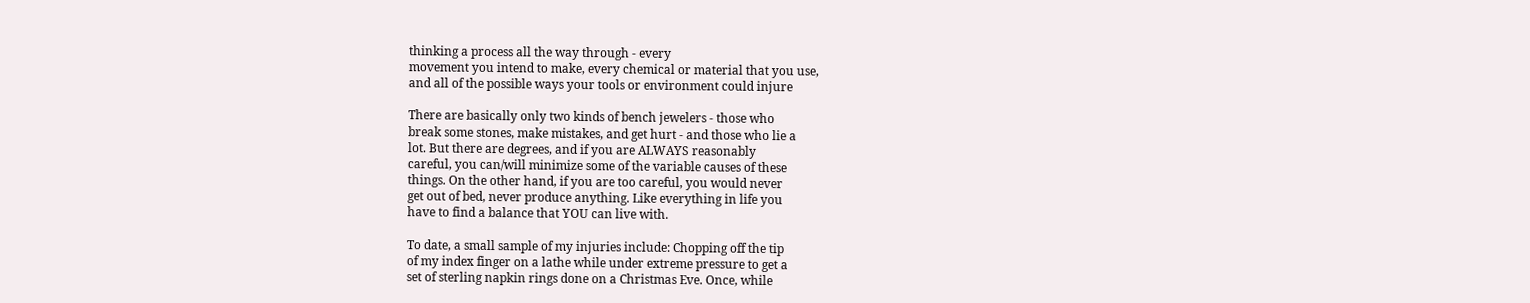thinking a process all the way through - every
movement you intend to make, every chemical or material that you use,
and all of the possible ways your tools or environment could injure

There are basically only two kinds of bench jewelers - those who
break some stones, make mistakes, and get hurt - and those who lie a
lot. But there are degrees, and if you are ALWAYS reasonably
careful, you can/will minimize some of the variable causes of these
things. On the other hand, if you are too careful, you would never
get out of bed, never produce anything. Like everything in life you
have to find a balance that YOU can live with.

To date, a small sample of my injuries include: Chopping off the tip
of my index finger on a lathe while under extreme pressure to get a
set of sterling napkin rings done on a Christmas Eve. Once, while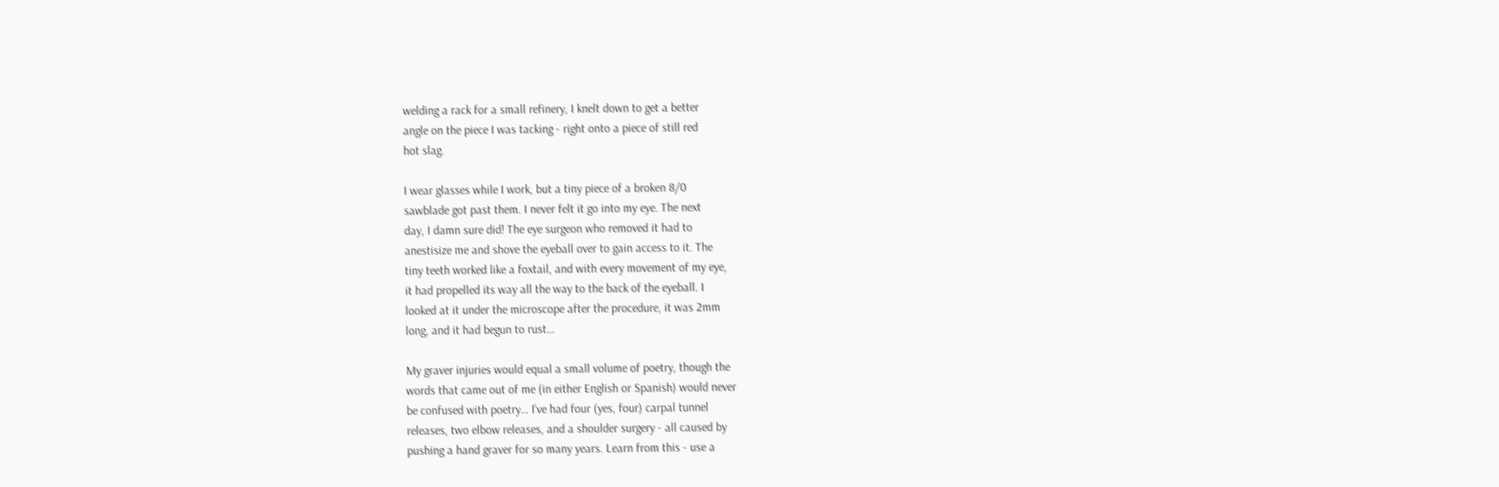welding a rack for a small refinery, I knelt down to get a better
angle on the piece I was tacking - right onto a piece of still red
hot slag.

I wear glasses while I work, but a tiny piece of a broken 8/0
sawblade got past them. I never felt it go into my eye. The next
day, I damn sure did! The eye surgeon who removed it had to
anestisize me and shove the eyeball over to gain access to it. The
tiny teeth worked like a foxtail, and with every movement of my eye,
it had propelled its way all the way to the back of the eyeball. I
looked at it under the microscope after the procedure, it was 2mm
long, and it had begun to rust…

My graver injuries would equal a small volume of poetry, though the
words that came out of me (in either English or Spanish) would never
be confused with poetry… I’ve had four (yes, four) carpal tunnel
releases, two elbow releases, and a shoulder surgery - all caused by
pushing a hand graver for so many years. Learn from this - use a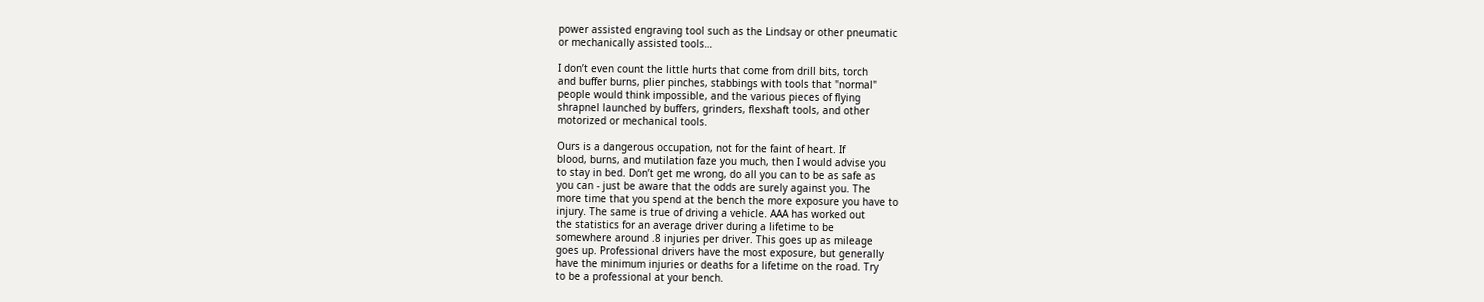power assisted engraving tool such as the Lindsay or other pneumatic
or mechanically assisted tools…

I don’t even count the little hurts that come from drill bits, torch
and buffer burns, plier pinches, stabbings with tools that "normal"
people would think impossible, and the various pieces of flying
shrapnel launched by buffers, grinders, flexshaft tools, and other
motorized or mechanical tools.

Ours is a dangerous occupation, not for the faint of heart. If
blood, burns, and mutilation faze you much, then I would advise you
to stay in bed. Don’t get me wrong, do all you can to be as safe as
you can - just be aware that the odds are surely against you. The
more time that you spend at the bench the more exposure you have to
injury. The same is true of driving a vehicle. AAA has worked out
the statistics for an average driver during a lifetime to be
somewhere around .8 injuries per driver. This goes up as mileage
goes up. Professional drivers have the most exposure, but generally
have the minimum injuries or deaths for a lifetime on the road. Try
to be a professional at your bench.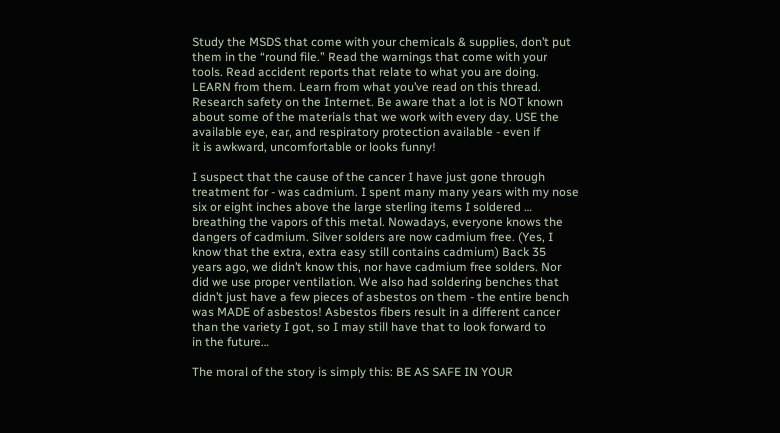Study the MSDS that come with your chemicals & supplies, don’t put
them in the “round file.” Read the warnings that come with your
tools. Read accident reports that relate to what you are doing.
LEARN from them. Learn from what you’ve read on this thread.
Research safety on the Internet. Be aware that a lot is NOT known
about some of the materials that we work with every day. USE the
available eye, ear, and respiratory protection available - even if
it is awkward, uncomfortable or looks funny!

I suspect that the cause of the cancer I have just gone through
treatment for - was cadmium. I spent many many years with my nose
six or eight inches above the large sterling items I soldered …
breathing the vapors of this metal. Nowadays, everyone knows the
dangers of cadmium. Silver solders are now cadmium free. (Yes, I
know that the extra, extra easy still contains cadmium) Back 35
years ago, we didn’t know this, nor have cadmium free solders. Nor
did we use proper ventilation. We also had soldering benches that
didn’t just have a few pieces of asbestos on them - the entire bench
was MADE of asbestos! Asbestos fibers result in a different cancer
than the variety I got, so I may still have that to look forward to
in the future…

The moral of the story is simply this: BE AS SAFE IN YOUR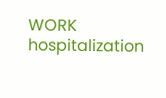WORK
hospitalization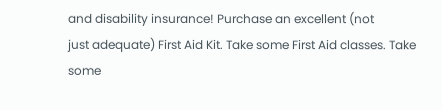and disability insurance! Purchase an excellent (not
just adequate) First Aid Kit. Take some First Aid classes. Take some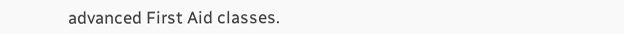advanced First Aid classes.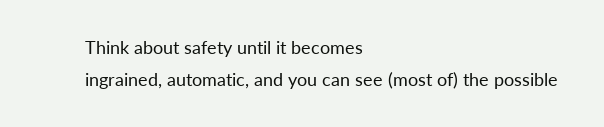Think about safety until it becomes
ingrained, automatic, and you can see (most of) the possible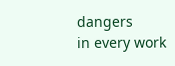dangers
in every work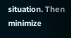situation. Then minimize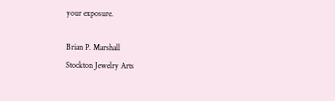your exposure.

Brian P. Marshall
Stockton Jewelry Arts